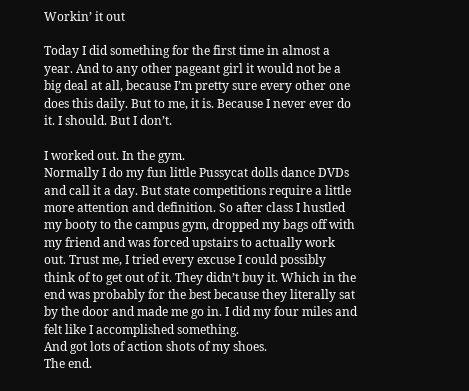Workin’ it out

Today I did something for the first time in almost a year. And to any other pageant girl it would not be a big deal at all, because I’m pretty sure every other one does this daily. But to me, it is. Because I never ever do it. I should. But I don’t.

I worked out. In the gym.
Normally I do my fun little Pussycat dolls dance DVDs and call it a day. But state competitions require a little more attention and definition. So after class I hustled my booty to the campus gym, dropped my bags off with my friend and was forced upstairs to actually work out. Trust me, I tried every excuse I could possibly think of to get out of it. They didn’t buy it. Which in the end was probably for the best because they literally sat by the door and made me go in. I did my four miles and felt like I accomplished something.
And got lots of action shots of my shoes.
The end.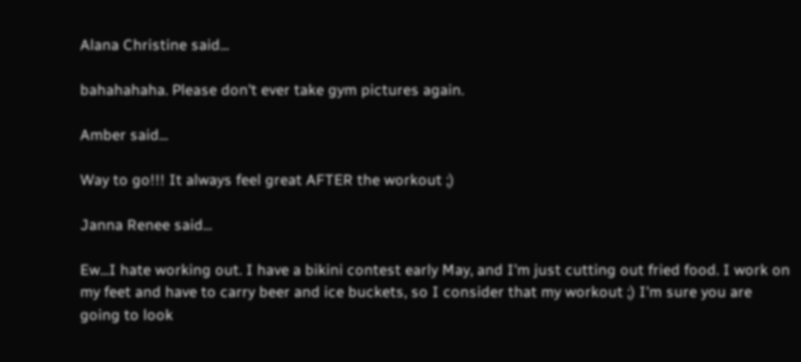Alana Christine said...

bahahahaha. Please don't ever take gym pictures again.

Amber said...

Way to go!!! It always feel great AFTER the workout ;)

Janna Renee said...

Ew...I hate working out. I have a bikini contest early May, and I'm just cutting out fried food. I work on my feet and have to carry beer and ice buckets, so I consider that my workout ;) I'm sure you are going to look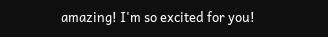amazing! I'm so excited for you!